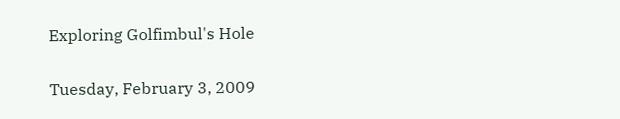Exploring Golfimbul's Hole

Tuesday, February 3, 2009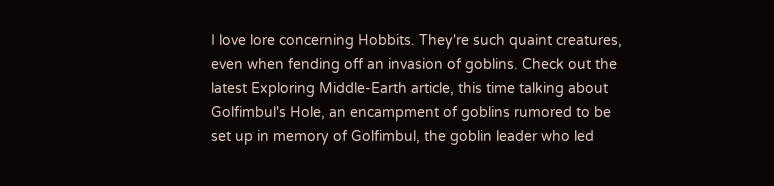I love lore concerning Hobbits. They're such quaint creatures, even when fending off an invasion of goblins. Check out the latest Exploring Middle-Earth article, this time talking about Golfimbul's Hole, an encampment of goblins rumored to be set up in memory of Golfimbul, the goblin leader who led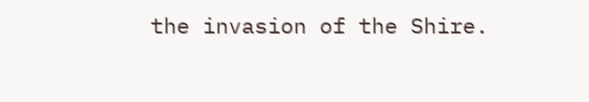the invasion of the Shire.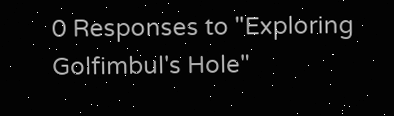0 Responses to "Exploring Golfimbul's Hole"